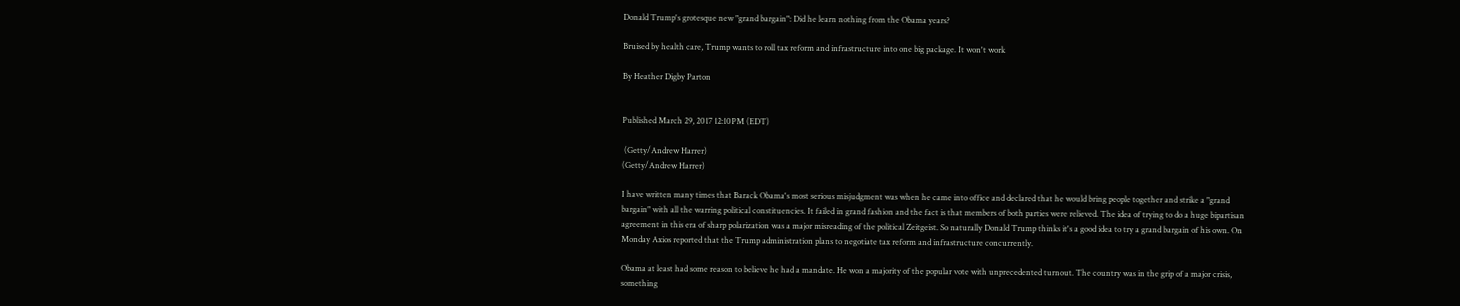Donald Trump's grotesque new "grand bargain": Did he learn nothing from the Obama years?

Bruised by health care, Trump wants to roll tax reform and infrastructure into one big package. It won't work

By Heather Digby Parton


Published March 29, 2017 12:10PM (EDT)

 (Getty/Andrew Harrer)
(Getty/Andrew Harrer)

I have written many times that Barack Obama's most serious misjudgment was when he came into office and declared that he would bring people together and strike a "grand bargain" with all the warring political constituencies. It failed in grand fashion and the fact is that members of both parties were relieved. The idea of trying to do a huge bipartisan agreement in this era of sharp polarization was a major misreading of the political Zeitgeist. So naturally Donald Trump thinks it's a good idea to try a grand bargain of his own. On Monday Axios reported that the Trump administration plans to negotiate tax reform and infrastructure concurrently.

Obama at least had some reason to believe he had a mandate. He won a majority of the popular vote with unprecedented turnout. The country was in the grip of a major crisis, something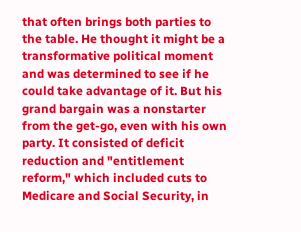that often brings both parties to the table. He thought it might be a transformative political moment and was determined to see if he could take advantage of it. But his grand bargain was a nonstarter from the get-go, even with his own party. It consisted of deficit reduction and "entitlement reform," which included cuts to Medicare and Social Security, in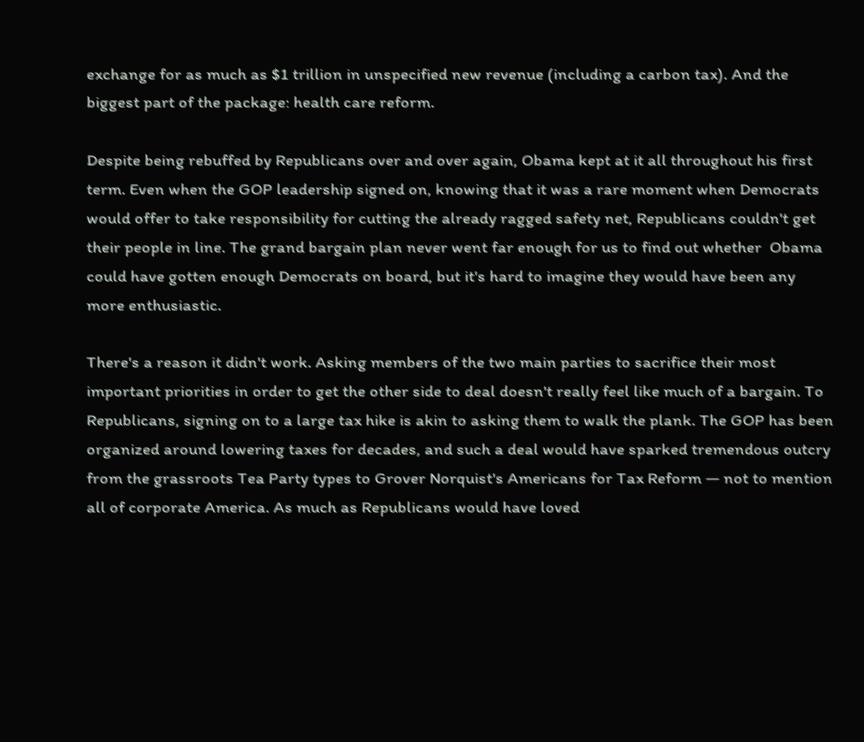exchange for as much as $1 trillion in unspecified new revenue (including a carbon tax). And the biggest part of the package: health care reform.

Despite being rebuffed by Republicans over and over again, Obama kept at it all throughout his first term. Even when the GOP leadership signed on, knowing that it was a rare moment when Democrats would offer to take responsibility for cutting the already ragged safety net, Republicans couldn't get their people in line. The grand bargain plan never went far enough for us to find out whether  Obama could have gotten enough Democrats on board, but it's hard to imagine they would have been any more enthusiastic.

There's a reason it didn't work. Asking members of the two main parties to sacrifice their most important priorities in order to get the other side to deal doesn't really feel like much of a bargain. To Republicans, signing on to a large tax hike is akin to asking them to walk the plank. The GOP has been organized around lowering taxes for decades, and such a deal would have sparked tremendous outcry from the grassroots Tea Party types to Grover Norquist's Americans for Tax Reform — not to mention all of corporate America. As much as Republicans would have loved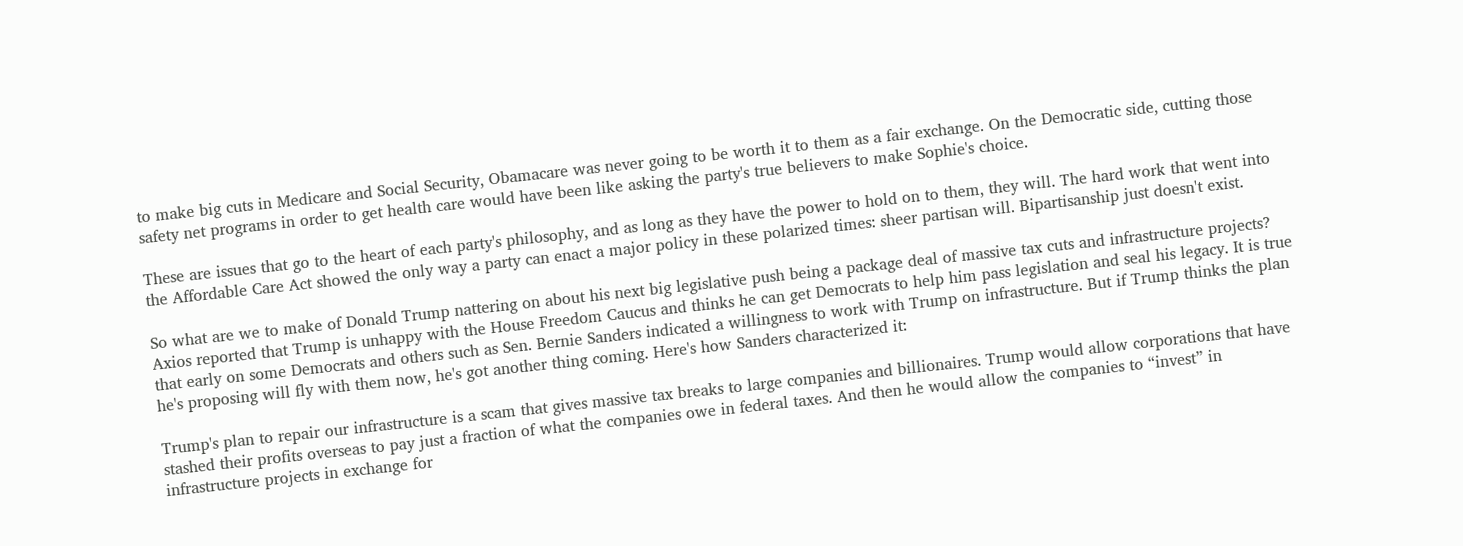to make big cuts in Medicare and Social Security, Obamacare was never going to be worth it to them as a fair exchange. On the Democratic side, cutting those safety net programs in order to get health care would have been like asking the party's true believers to make Sophie's choice.

These are issues that go to the heart of each party's philosophy, and as long as they have the power to hold on to them, they will. The hard work that went into the Affordable Care Act showed the only way a party can enact a major policy in these polarized times: sheer partisan will. Bipartisanship just doesn't exist.

So what are we to make of Donald Trump nattering on about his next big legislative push being a package deal of massive tax cuts and infrastructure projects? Axios reported that Trump is unhappy with the House Freedom Caucus and thinks he can get Democrats to help him pass legislation and seal his legacy. It is true that early on some Democrats and others such as Sen. Bernie Sanders indicated a willingness to work with Trump on infrastructure. But if Trump thinks the plan he's proposing will fly with them now, he's got another thing coming. Here's how Sanders characterized it:

Trump's plan to repair our infrastructure is a scam that gives massive tax breaks to large companies and billionaires. Trump would allow corporations that have stashed their profits overseas to pay just a fraction of what the companies owe in federal taxes. And then he would allow the companies to “invest” in infrastructure projects in exchange for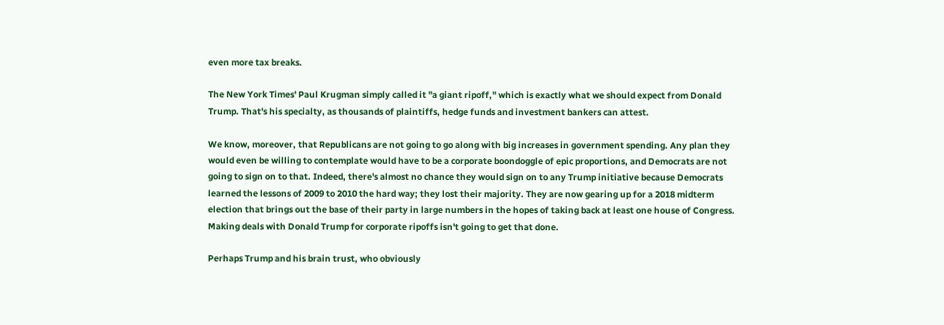even more tax breaks.

The New York Times' Paul Krugman simply called it "a giant ripoff," which is exactly what we should expect from Donald Trump. That's his specialty, as thousands of plaintiffs, hedge funds and investment bankers can attest.

We know, moreover, that Republicans are not going to go along with big increases in government spending. Any plan they would even be willing to contemplate would have to be a corporate boondoggle of epic proportions, and Democrats are not going to sign on to that. Indeed, there's almost no chance they would sign on to any Trump initiative because Democrats learned the lessons of 2009 to 2010 the hard way; they lost their majority. They are now gearing up for a 2018 midterm election that brings out the base of their party in large numbers in the hopes of taking back at least one house of Congress. Making deals with Donald Trump for corporate ripoffs isn't going to get that done.

Perhaps Trump and his brain trust, who obviously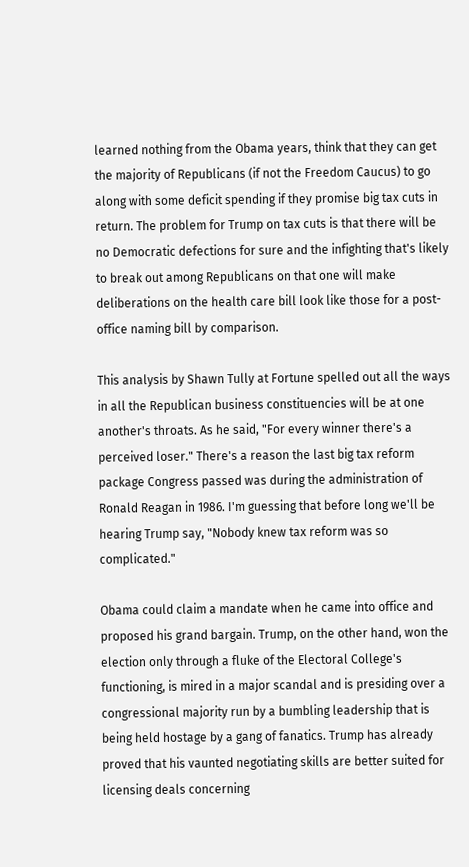learned nothing from the Obama years, think that they can get the majority of Republicans (if not the Freedom Caucus) to go along with some deficit spending if they promise big tax cuts in return. The problem for Trump on tax cuts is that there will be no Democratic defections for sure and the infighting that's likely to break out among Republicans on that one will make deliberations on the health care bill look like those for a post-office naming bill by comparison.

This analysis by Shawn Tully at Fortune spelled out all the ways in all the Republican business constituencies will be at one another's throats. As he said, "For every winner there's a perceived loser." There's a reason the last big tax reform package Congress passed was during the administration of Ronald Reagan in 1986. I'm guessing that before long we'll be hearing Trump say, "Nobody knew tax reform was so complicated."

Obama could claim a mandate when he came into office and proposed his grand bargain. Trump, on the other hand, won the election only through a fluke of the Electoral College's functioning, is mired in a major scandal and is presiding over a congressional majority run by a bumbling leadership that is being held hostage by a gang of fanatics. Trump has already proved that his vaunted negotiating skills are better suited for licensing deals concerning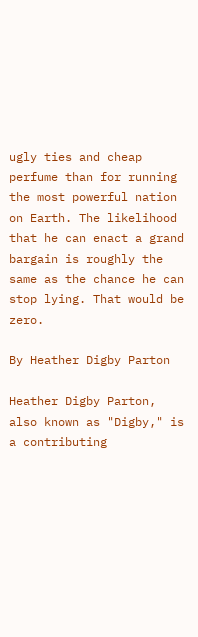ugly ties and cheap perfume than for running the most powerful nation on Earth. The likelihood that he can enact a grand bargain is roughly the same as the chance he can stop lying. That would be zero.

By Heather Digby Parton

Heather Digby Parton, also known as "Digby," is a contributing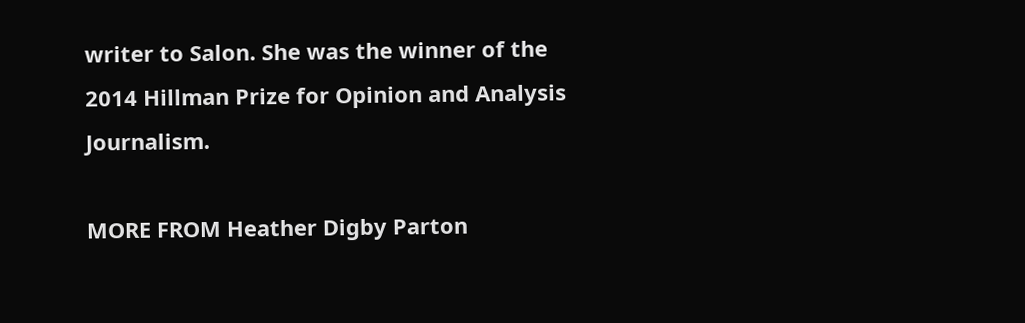writer to Salon. She was the winner of the 2014 Hillman Prize for Opinion and Analysis Journalism.

MORE FROM Heather Digby Parton